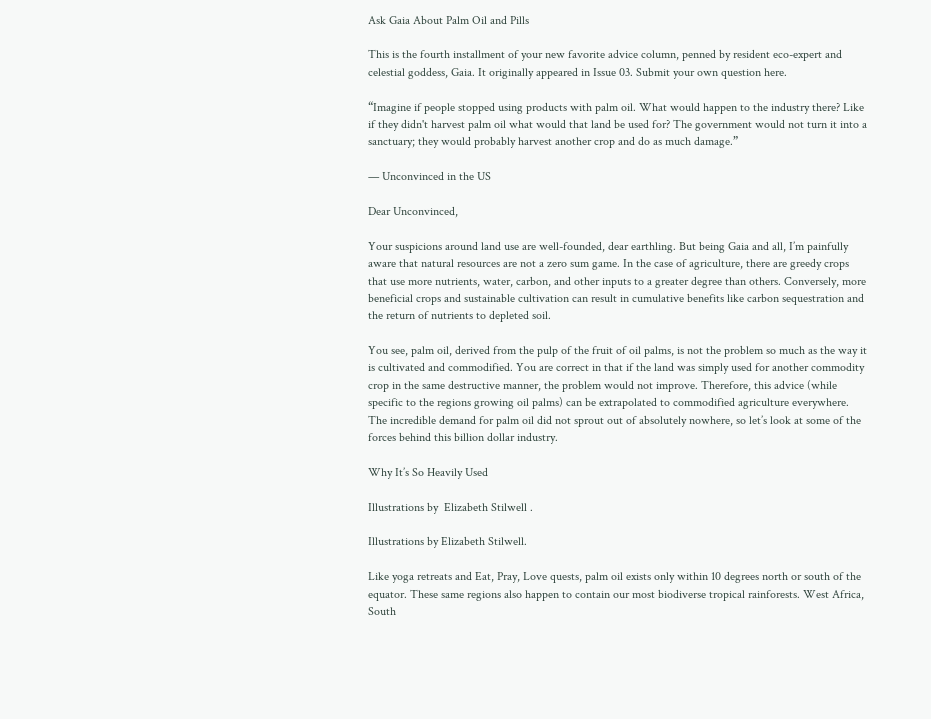Ask Gaia About Palm Oil and Pills

This is the fourth installment of your new favorite advice column, penned by resident eco-expert and celestial goddess, Gaia. It originally appeared in Issue 03. Submit your own question here.

“Imagine if people stopped using products with palm oil. What would happen to the industry there? Like if they didn't harvest palm oil what would that land be used for? The government would not turn it into a sanctuary; they would probably harvest another crop and do as much damage.”

— Unconvinced in the US

Dear Unconvinced,

Your suspicions around land use are well-founded, dear earthling. But being Gaia and all, I’m painfully aware that natural resources are not a zero sum game. In the case of agriculture, there are greedy crops that use more nutrients, water, carbon, and other inputs to a greater degree than others. Conversely, more beneficial crops and sustainable cultivation can result in cumulative benefits like carbon sequestration and the return of nutrients to depleted soil.

You see, palm oil, derived from the pulp of the fruit of oil palms, is not the problem so much as the way it is cultivated and commodified. You are correct in that if the land was simply used for another commodity crop in the same destructive manner, the problem would not improve. Therefore, this advice (while specific to the regions growing oil palms) can be extrapolated to commodified agriculture everywhere. The incredible demand for palm oil did not sprout out of absolutely nowhere, so let’s look at some of the forces behind this billion dollar industry.

Why It’s So Heavily Used

Illustrations by  Elizabeth Stilwell .

Illustrations by Elizabeth Stilwell.

Like yoga retreats and Eat, Pray, Love quests, palm oil exists only within 10 degrees north or south of the equator. These same regions also happen to contain our most biodiverse tropical rainforests. West Africa, South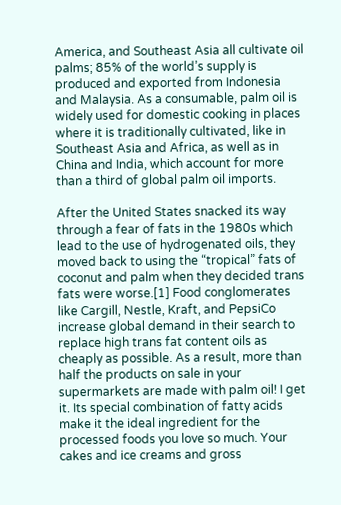America, and Southeast Asia all cultivate oil palms; 85% of the world’s supply is produced and exported from Indonesia and Malaysia. As a consumable, palm oil is widely used for domestic cooking in places where it is traditionally cultivated, like in Southeast Asia and Africa, as well as in China and India, which account for more than a third of global palm oil imports.

After the United States snacked its way through a fear of fats in the 1980s which lead to the use of hydrogenated oils, they moved back to using the “tropical” fats of coconut and palm when they decided trans fats were worse.[1] Food conglomerates like Cargill, Nestle, Kraft, and PepsiCo increase global demand in their search to replace high trans fat content oils as cheaply as possible. As a result, more than half the products on sale in your supermarkets are made with palm oil! I get it. Its special combination of fatty acids make it the ideal ingredient for the processed foods you love so much. Your cakes and ice creams and gross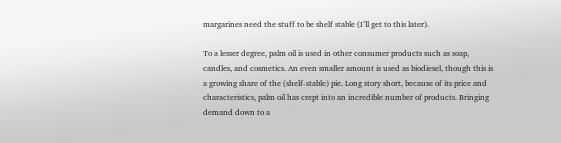margarines need the stuff to be shelf stable (I’ll get to this later).

To a lesser degree, palm oil is used in other consumer products such as soap, candles, and cosmetics. An even smaller amount is used as biodiesel, though this is a growing share of the (shelf-stable) pie. Long story short, because of its price and characteristics, palm oil has crept into an incredible number of products. Bringing demand down to a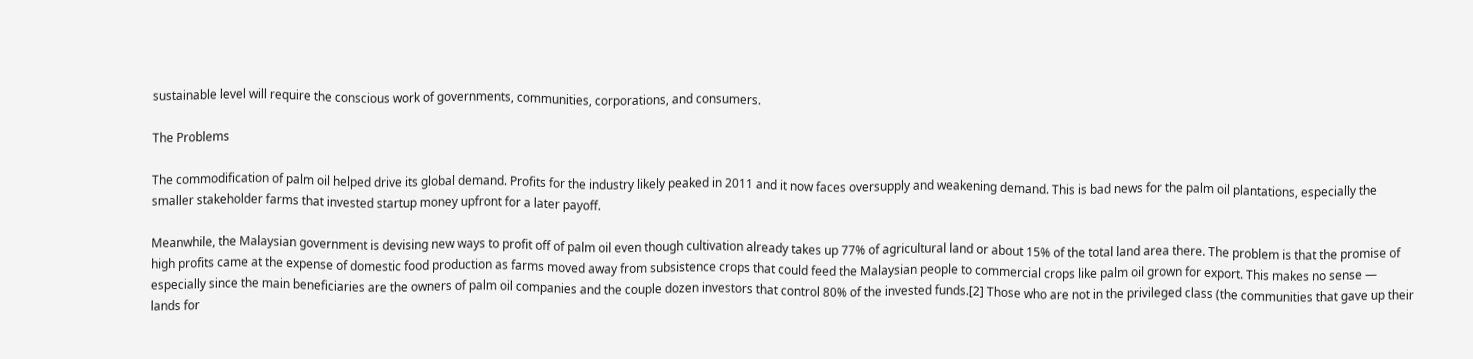sustainable level will require the conscious work of governments, communities, corporations, and consumers.

The Problems

The commodification of palm oil helped drive its global demand. Profits for the industry likely peaked in 2011 and it now faces oversupply and weakening demand. This is bad news for the palm oil plantations, especially the smaller stakeholder farms that invested startup money upfront for a later payoff.

Meanwhile, the Malaysian government is devising new ways to profit off of palm oil even though cultivation already takes up 77% of agricultural land or about 15% of the total land area there. The problem is that the promise of high profits came at the expense of domestic food production as farms moved away from subsistence crops that could feed the Malaysian people to commercial crops like palm oil grown for export. This makes no sense — especially since the main beneficiaries are the owners of palm oil companies and the couple dozen investors that control 80% of the invested funds.[2] Those who are not in the privileged class (the communities that gave up their lands for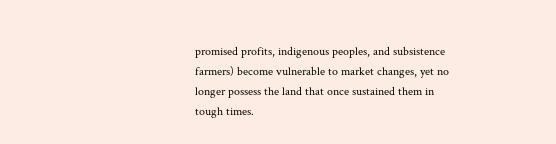promised profits, indigenous peoples, and subsistence farmers) become vulnerable to market changes, yet no longer possess the land that once sustained them in tough times.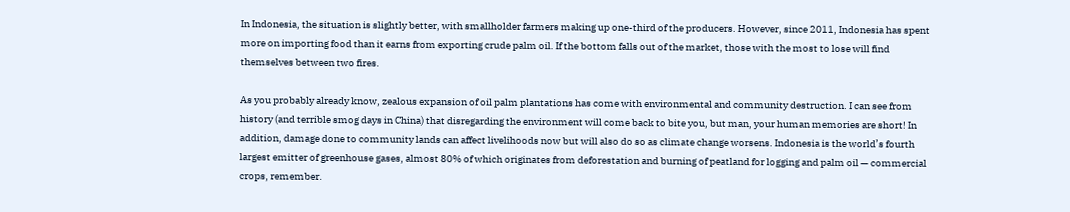In Indonesia, the situation is slightly better, with smallholder farmers making up one-third of the producers. However, since 2011, Indonesia has spent more on importing food than it earns from exporting crude palm oil. If the bottom falls out of the market, those with the most to lose will find themselves between two fires.

As you probably already know, zealous expansion of oil palm plantations has come with environmental and community destruction. I can see from history (and terrible smog days in China) that disregarding the environment will come back to bite you, but man, your human memories are short! In addition, damage done to community lands can affect livelihoods now but will also do so as climate change worsens. Indonesia is the world’s fourth largest emitter of greenhouse gases, almost 80% of which originates from deforestation and burning of peatland for logging and palm oil — commercial crops, remember.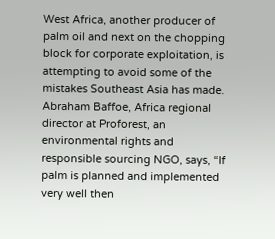West Africa, another producer of palm oil and next on the chopping block for corporate exploitation, is attempting to avoid some of the mistakes Southeast Asia has made. Abraham Baffoe, Africa regional director at Proforest, an environmental rights and responsible sourcing NGO, says, “If palm is planned and implemented very well then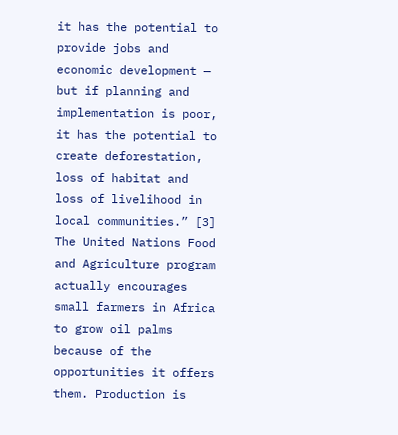it has the potential to provide jobs and economic development — but if planning and implementation is poor, it has the potential to create deforestation, loss of habitat and loss of livelihood in local communities.” [3] The United Nations Food and Agriculture program actually encourages small farmers in Africa to grow oil palms because of the opportunities it offers them. Production is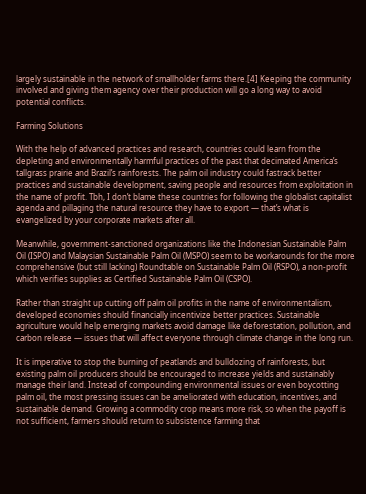largely sustainable in the network of smallholder farms there.[4] Keeping the community involved and giving them agency over their production will go a long way to avoid potential conflicts.

Farming Solutions

With the help of advanced practices and research, countries could learn from the depleting and environmentally harmful practices of the past that decimated America’s tallgrass prairie and Brazil’s rainforests. The palm oil industry could fastrack better practices and sustainable development, saving people and resources from exploitation in the name of profit. Tbh, I don’t blame these countries for following the globalist capitalist agenda and pillaging the natural resource they have to export — that’s what is evangelized by your corporate markets after all.

Meanwhile, government-sanctioned organizations like the Indonesian Sustainable Palm Oil (ISPO) and Malaysian Sustainable Palm Oil (MSPO) seem to be workarounds for the more comprehensive (but still lacking) Roundtable on Sustainable Palm Oil (RSPO), a non-profit which verifies supplies as Certified Sustainable Palm Oil (CSPO).

Rather than straight up cutting off palm oil profits in the name of environmentalism, developed economies should financially incentivize better practices. Sustainable agriculture would help emerging markets avoid damage like deforestation, pollution, and carbon release — issues that will affect everyone through climate change in the long run.

It is imperative to stop the burning of peatlands and bulldozing of rainforests, but existing palm oil producers should be encouraged to increase yields and sustainably manage their land. Instead of compounding environmental issues or even boycotting palm oil, the most pressing issues can be ameliorated with education, incentives, and sustainable demand. Growing a commodity crop means more risk, so when the payoff is not sufficient, farmers should return to subsistence farming that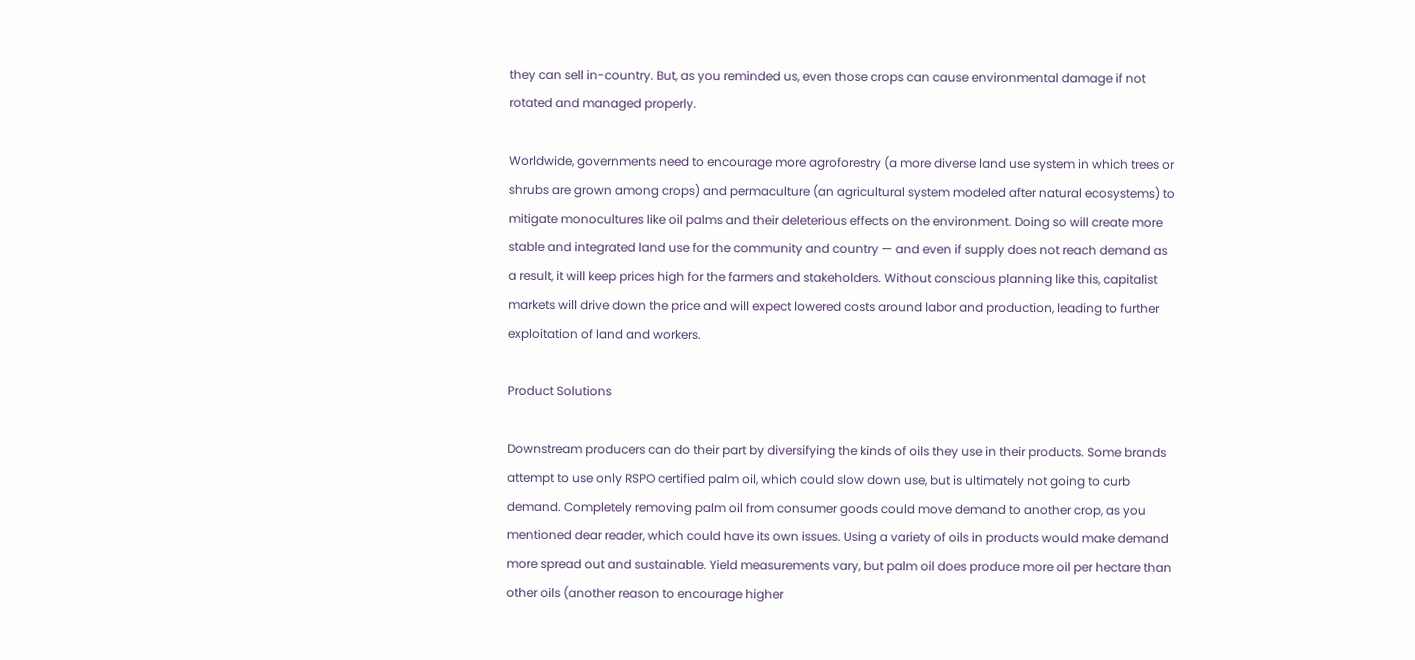they can sell in-country. But, as you reminded us, even those crops can cause environmental damage if not rotated and managed properly.

Worldwide, governments need to encourage more agroforestry (a more diverse land use system in which trees or shrubs are grown among crops) and permaculture (an agricultural system modeled after natural ecosystems) to mitigate monocultures like oil palms and their deleterious effects on the environment. Doing so will create more stable and integrated land use for the community and country — and even if supply does not reach demand as a result, it will keep prices high for the farmers and stakeholders. Without conscious planning like this, capitalist markets will drive down the price and will expect lowered costs around labor and production, leading to further exploitation of land and workers.

Product Solutions

Downstream producers can do their part by diversifying the kinds of oils they use in their products. Some brands attempt to use only RSPO certified palm oil, which could slow down use, but is ultimately not going to curb demand. Completely removing palm oil from consumer goods could move demand to another crop, as you mentioned dear reader, which could have its own issues. Using a variety of oils in products would make demand more spread out and sustainable. Yield measurements vary, but palm oil does produce more oil per hectare than other oils (another reason to encourage higher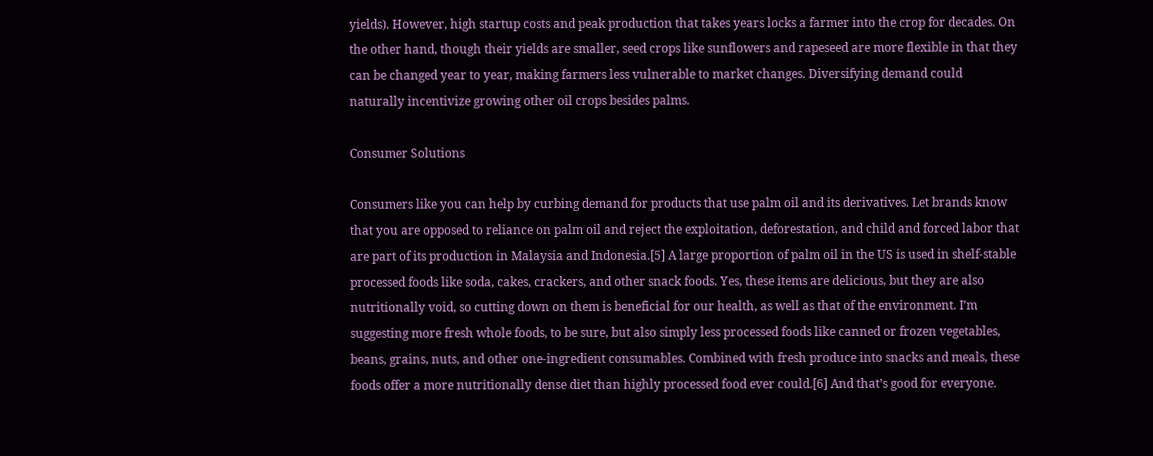yields). However, high startup costs and peak production that takes years locks a farmer into the crop for decades. On the other hand, though their yields are smaller, seed crops like sunflowers and rapeseed are more flexible in that they can be changed year to year, making farmers less vulnerable to market changes. Diversifying demand could naturally incentivize growing other oil crops besides palms.

Consumer Solutions

Consumers like you can help by curbing demand for products that use palm oil and its derivatives. Let brands know that you are opposed to reliance on palm oil and reject the exploitation, deforestation, and child and forced labor that are part of its production in Malaysia and Indonesia.[5] A large proportion of palm oil in the US is used in shelf-stable processed foods like soda, cakes, crackers, and other snack foods. Yes, these items are delicious, but they are also nutritionally void, so cutting down on them is beneficial for our health, as well as that of the environment. I’m suggesting more fresh whole foods, to be sure, but also simply less processed foods like canned or frozen vegetables, beans, grains, nuts, and other one-ingredient consumables. Combined with fresh produce into snacks and meals, these foods offer a more nutritionally dense diet than highly processed food ever could.[6] And that’s good for everyone.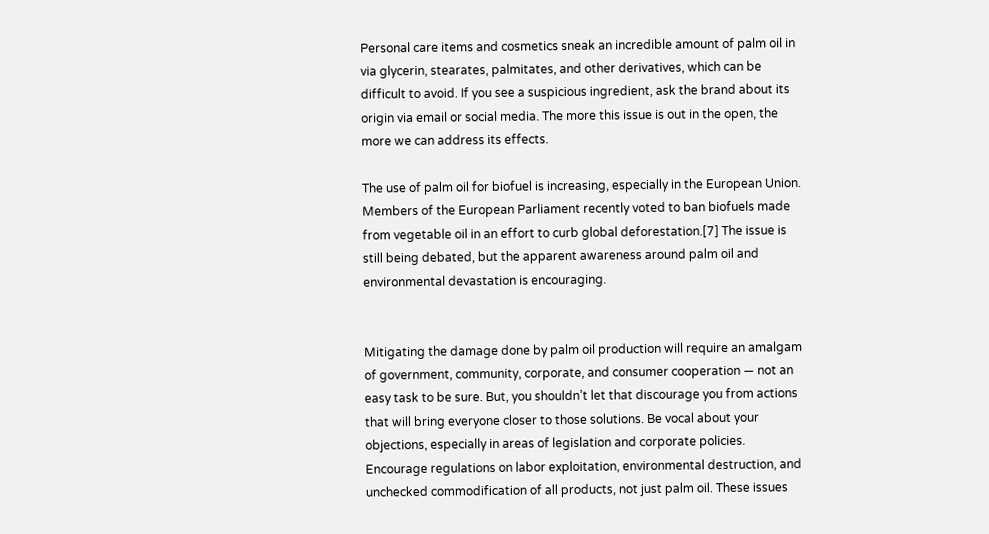Personal care items and cosmetics sneak an incredible amount of palm oil in via glycerin, stearates, palmitates, and other derivatives, which can be difficult to avoid. If you see a suspicious ingredient, ask the brand about its origin via email or social media. The more this issue is out in the open, the more we can address its effects.

The use of palm oil for biofuel is increasing, especially in the European Union. Members of the European Parliament recently voted to ban biofuels made from vegetable oil in an effort to curb global deforestation.[7] The issue is still being debated, but the apparent awareness around palm oil and environmental devastation is encouraging.


Mitigating the damage done by palm oil production will require an amalgam of government, community, corporate, and consumer cooperation — not an easy task to be sure. But, you shouldn’t let that discourage you from actions that will bring everyone closer to those solutions. Be vocal about your objections, especially in areas of legislation and corporate policies. Encourage regulations on labor exploitation, environmental destruction, and unchecked commodification of all products, not just palm oil. These issues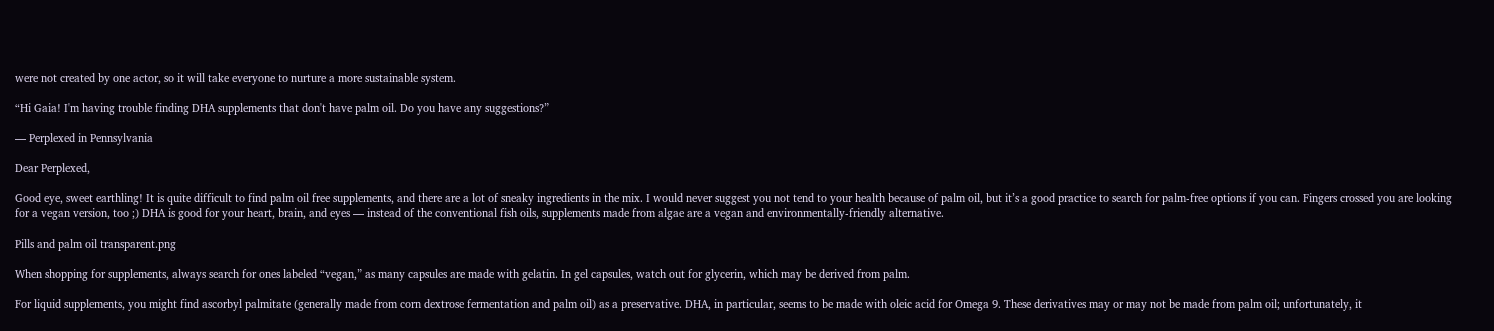were not created by one actor, so it will take everyone to nurture a more sustainable system.

“Hi Gaia! I'm having trouble finding DHA supplements that don't have palm oil. Do you have any suggestions?”

— Perplexed in Pennsylvania

Dear Perplexed,

Good eye, sweet earthling! It is quite difficult to find palm oil free supplements, and there are a lot of sneaky ingredients in the mix. I would never suggest you not tend to your health because of palm oil, but it’s a good practice to search for palm-free options if you can. Fingers crossed you are looking for a vegan version, too ;) DHA is good for your heart, brain, and eyes — instead of the conventional fish oils, supplements made from algae are a vegan and environmentally-friendly alternative.

Pills and palm oil transparent.png

When shopping for supplements, always search for ones labeled “vegan,” as many capsules are made with gelatin. In gel capsules, watch out for glycerin, which may be derived from palm.

For liquid supplements, you might find ascorbyl palmitate (generally made from corn dextrose fermentation and palm oil) as a preservative. DHA, in particular, seems to be made with oleic acid for Omega 9. These derivatives may or may not be made from palm oil; unfortunately, it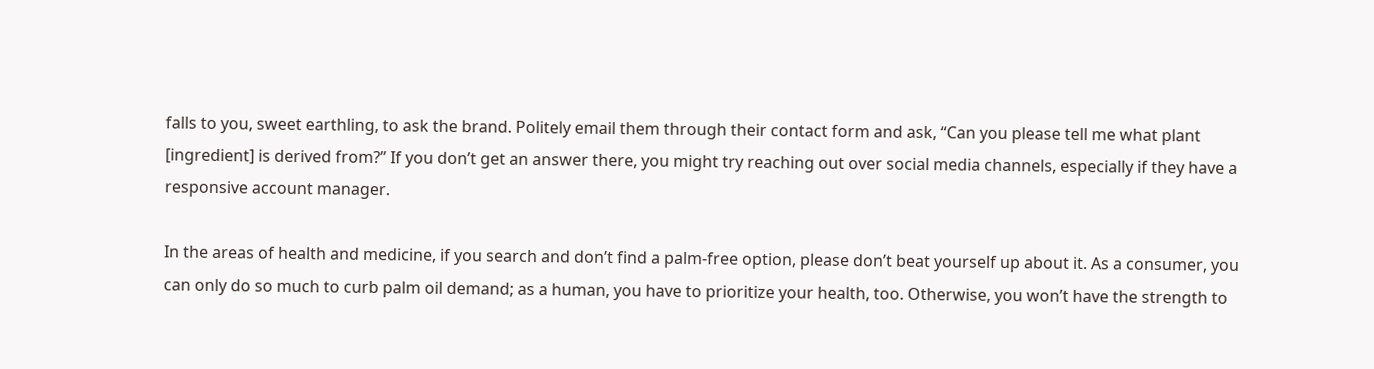falls to you, sweet earthling, to ask the brand. Politely email them through their contact form and ask, “Can you please tell me what plant [ingredient] is derived from?” If you don’t get an answer there, you might try reaching out over social media channels, especially if they have a responsive account manager.

In the areas of health and medicine, if you search and don’t find a palm-free option, please don’t beat yourself up about it. As a consumer, you can only do so much to curb palm oil demand; as a human, you have to prioritize your health, too. Otherwise, you won’t have the strength to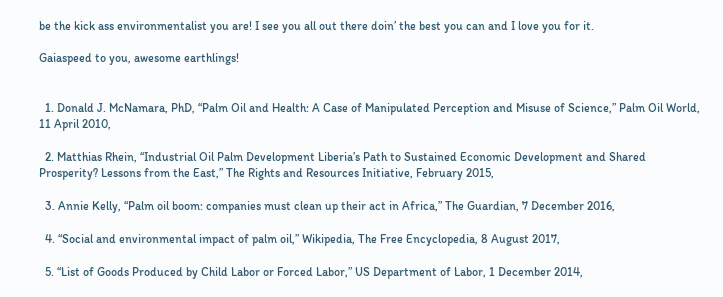be the kick ass environmentalist you are! I see you all out there doin’ the best you can and I love you for it.

Gaiaspeed to you, awesome earthlings!


  1. Donald J. McNamara, PhD, “Palm Oil and Health: A Case of Manipulated Perception and Misuse of Science,” Palm Oil World, 11 April 2010,

  2. Matthias Rhein, “Industrial Oil Palm Development Liberia’s Path to Sustained Economic Development and Shared Prosperity? Lessons from the East,” The Rights and Resources Initiative, February 2015,

  3. Annie Kelly, “Palm oil boom: companies must clean up their act in Africa,” The Guardian, 7 December 2016,

  4. “Social and environmental impact of palm oil,” Wikipedia, The Free Encyclopedia, 8 August 2017,

  5. “List of Goods Produced by Child Labor or Forced Labor,” US Department of Labor, 1 December 2014,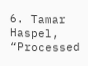6. Tamar Haspel, “Processed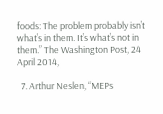foods: The problem probably isn’t what’s in them. It’s what’s not in them.” The Washington Post, 24 April 2014,

  7. Arthur Neslen, “MEPs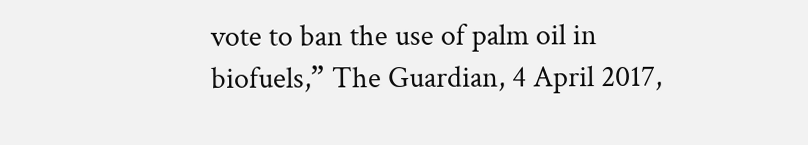vote to ban the use of palm oil in biofuels,” The Guardian, 4 April 2017,